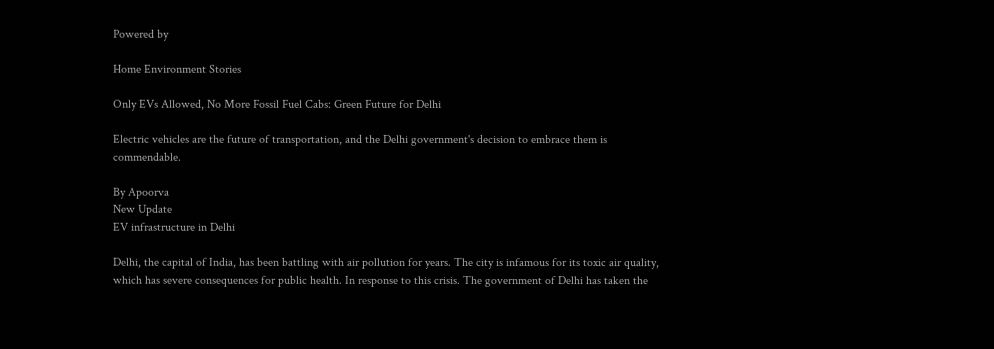Powered by

Home Environment Stories

Only EVs Allowed, No More Fossil Fuel Cabs: Green Future for Delhi

Electric vehicles are the future of transportation, and the Delhi government's decision to embrace them is commendable.

By Apoorva
New Update
EV infrastructure in Delhi

Delhi, the capital of India, has been battling with air pollution for years. The city is infamous for its toxic air quality, which has severe consequences for public health. In response to this crisis. The government of Delhi has taken the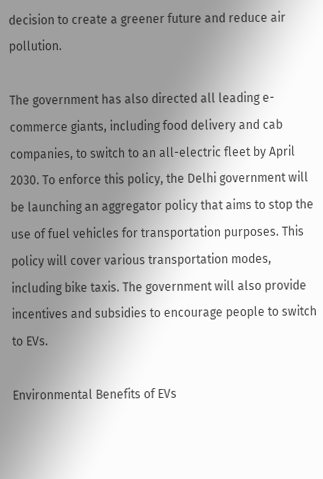decision to create a greener future and reduce air pollution.

The government has also directed all leading e-commerce giants, including food delivery and cab companies, to switch to an all-electric fleet by April 2030. To enforce this policy, the Delhi government will be launching an aggregator policy that aims to stop the use of fuel vehicles for transportation purposes. This policy will cover various transportation modes, including bike taxis. The government will also provide incentives and subsidies to encourage people to switch to EVs.

Environmental Benefits of EVs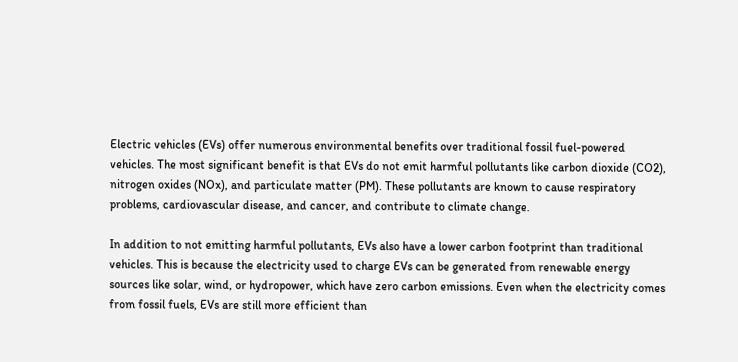Electric vehicles (EVs) offer numerous environmental benefits over traditional fossil fuel-powered vehicles. The most significant benefit is that EVs do not emit harmful pollutants like carbon dioxide (CO2), nitrogen oxides (NOx), and particulate matter (PM). These pollutants are known to cause respiratory problems, cardiovascular disease, and cancer, and contribute to climate change.

In addition to not emitting harmful pollutants, EVs also have a lower carbon footprint than traditional vehicles. This is because the electricity used to charge EVs can be generated from renewable energy sources like solar, wind, or hydropower, which have zero carbon emissions. Even when the electricity comes from fossil fuels, EVs are still more efficient than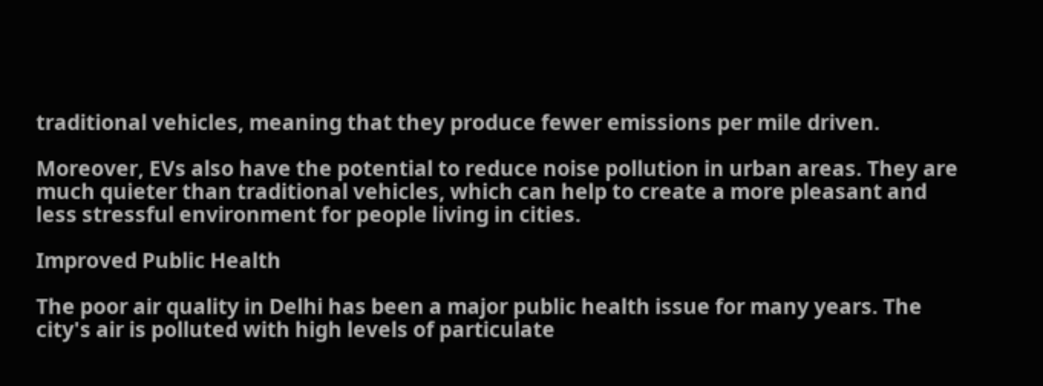traditional vehicles, meaning that they produce fewer emissions per mile driven.

Moreover, EVs also have the potential to reduce noise pollution in urban areas. They are much quieter than traditional vehicles, which can help to create a more pleasant and less stressful environment for people living in cities.

Improved Public Health

The poor air quality in Delhi has been a major public health issue for many years. The city's air is polluted with high levels of particulate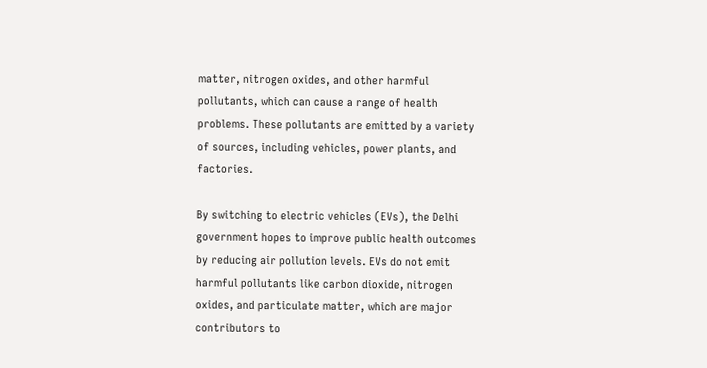matter, nitrogen oxides, and other harmful pollutants, which can cause a range of health problems. These pollutants are emitted by a variety of sources, including vehicles, power plants, and factories.

By switching to electric vehicles (EVs), the Delhi government hopes to improve public health outcomes by reducing air pollution levels. EVs do not emit harmful pollutants like carbon dioxide, nitrogen oxides, and particulate matter, which are major contributors to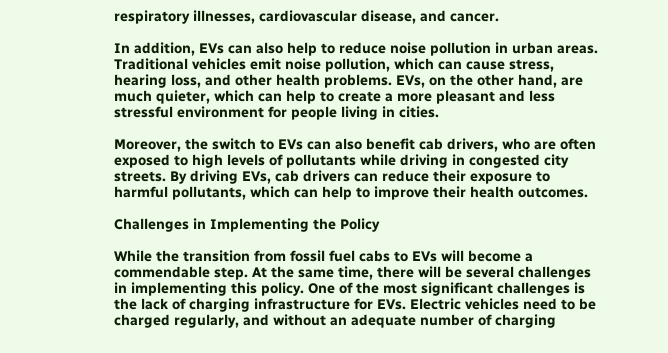respiratory illnesses, cardiovascular disease, and cancer.

In addition, EVs can also help to reduce noise pollution in urban areas. Traditional vehicles emit noise pollution, which can cause stress, hearing loss, and other health problems. EVs, on the other hand, are much quieter, which can help to create a more pleasant and less stressful environment for people living in cities.

Moreover, the switch to EVs can also benefit cab drivers, who are often exposed to high levels of pollutants while driving in congested city streets. By driving EVs, cab drivers can reduce their exposure to harmful pollutants, which can help to improve their health outcomes.

Challenges in Implementing the Policy

While the transition from fossil fuel cabs to EVs will become a commendable step. At the same time, there will be several challenges in implementing this policy. One of the most significant challenges is the lack of charging infrastructure for EVs. Electric vehicles need to be charged regularly, and without an adequate number of charging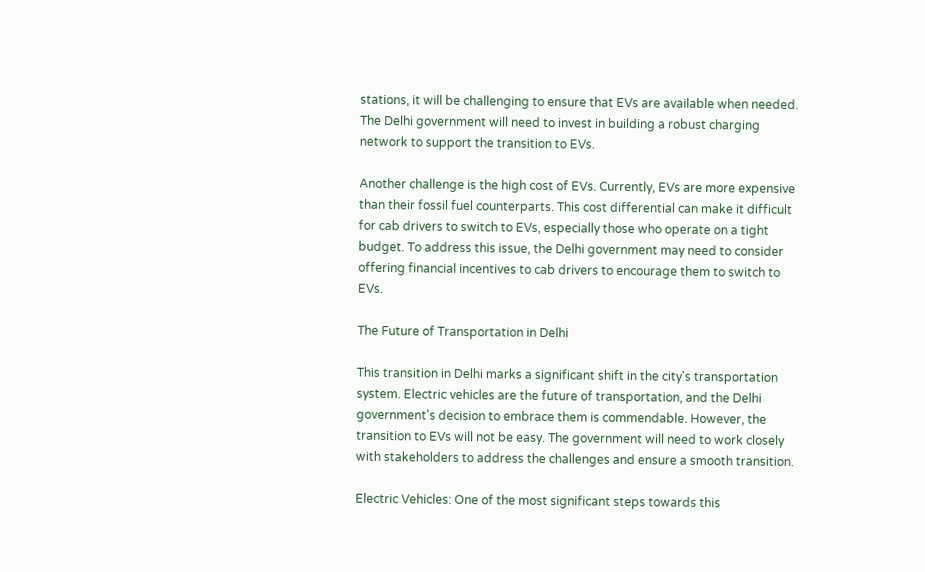stations, it will be challenging to ensure that EVs are available when needed. The Delhi government will need to invest in building a robust charging network to support the transition to EVs.

Another challenge is the high cost of EVs. Currently, EVs are more expensive than their fossil fuel counterparts. This cost differential can make it difficult for cab drivers to switch to EVs, especially those who operate on a tight budget. To address this issue, the Delhi government may need to consider offering financial incentives to cab drivers to encourage them to switch to EVs.

The Future of Transportation in Delhi

This transition in Delhi marks a significant shift in the city's transportation system. Electric vehicles are the future of transportation, and the Delhi government's decision to embrace them is commendable. However, the transition to EVs will not be easy. The government will need to work closely with stakeholders to address the challenges and ensure a smooth transition.

Electric Vehicles: One of the most significant steps towards this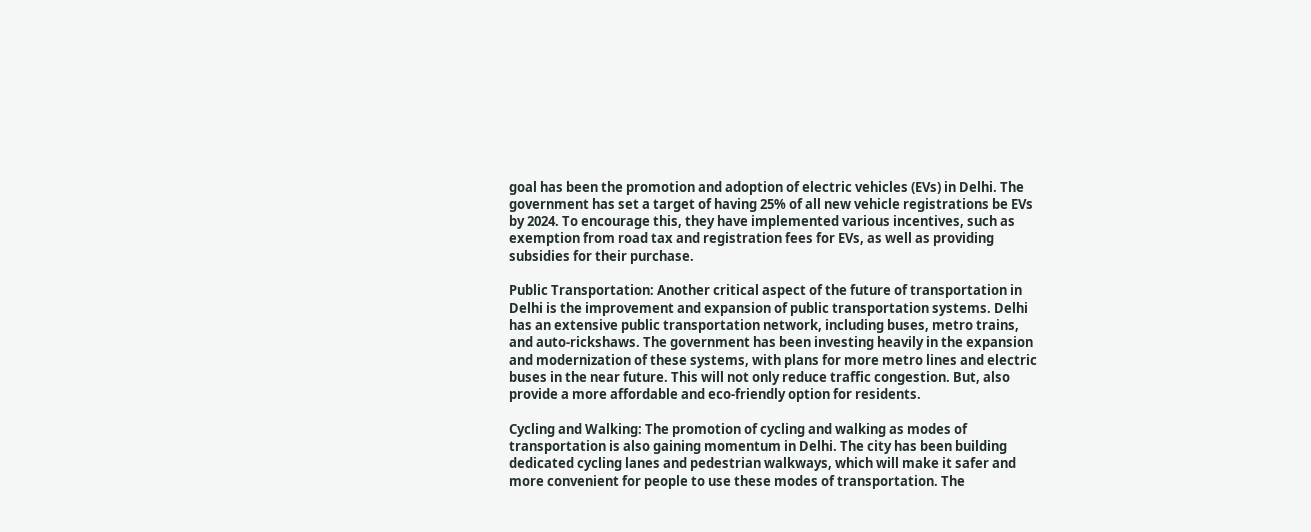goal has been the promotion and adoption of electric vehicles (EVs) in Delhi. The government has set a target of having 25% of all new vehicle registrations be EVs by 2024. To encourage this, they have implemented various incentives, such as exemption from road tax and registration fees for EVs, as well as providing subsidies for their purchase.

Public Transportation: Another critical aspect of the future of transportation in Delhi is the improvement and expansion of public transportation systems. Delhi has an extensive public transportation network, including buses, metro trains, and auto-rickshaws. The government has been investing heavily in the expansion and modernization of these systems, with plans for more metro lines and electric buses in the near future. This will not only reduce traffic congestion. But, also provide a more affordable and eco-friendly option for residents.

Cycling and Walking: The promotion of cycling and walking as modes of transportation is also gaining momentum in Delhi. The city has been building dedicated cycling lanes and pedestrian walkways, which will make it safer and more convenient for people to use these modes of transportation. The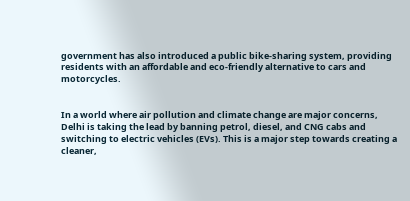government has also introduced a public bike-sharing system, providing residents with an affordable and eco-friendly alternative to cars and motorcycles.


In a world where air pollution and climate change are major concerns, Delhi is taking the lead by banning petrol, diesel, and CNG cabs and switching to electric vehicles (EVs). This is a major step towards creating a cleaner,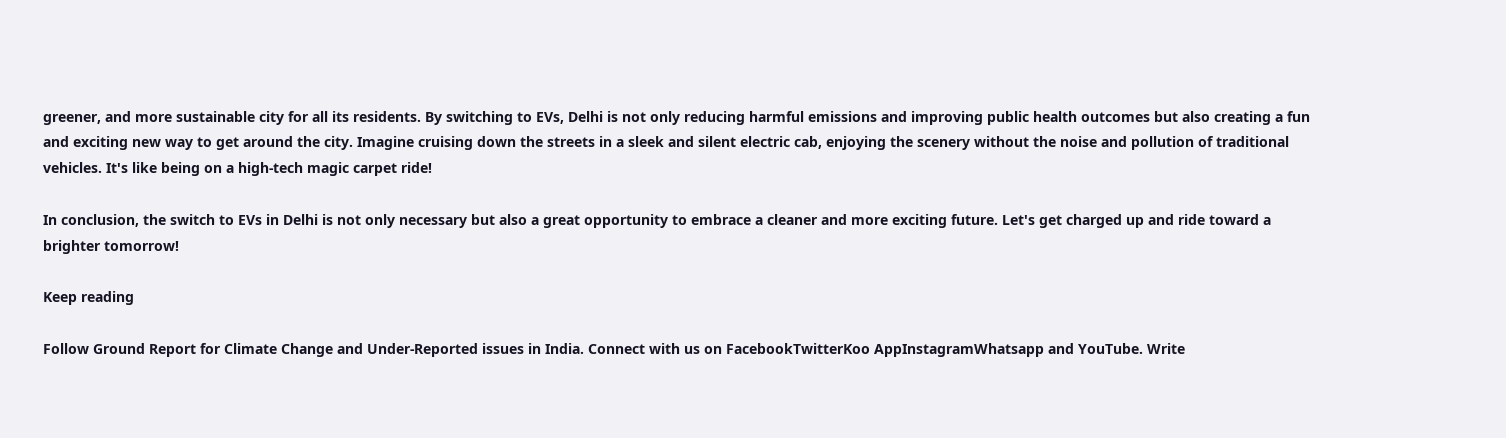greener, and more sustainable city for all its residents. By switching to EVs, Delhi is not only reducing harmful emissions and improving public health outcomes but also creating a fun and exciting new way to get around the city. Imagine cruising down the streets in a sleek and silent electric cab, enjoying the scenery without the noise and pollution of traditional vehicles. It's like being on a high-tech magic carpet ride!

In conclusion, the switch to EVs in Delhi is not only necessary but also a great opportunity to embrace a cleaner and more exciting future. Let's get charged up and ride toward a brighter tomorrow!

Keep reading

Follow Ground Report for Climate Change and Under-Reported issues in India. Connect with us on FacebookTwitterKoo AppInstagramWhatsapp and YouTube. Write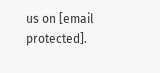us on [email protected].